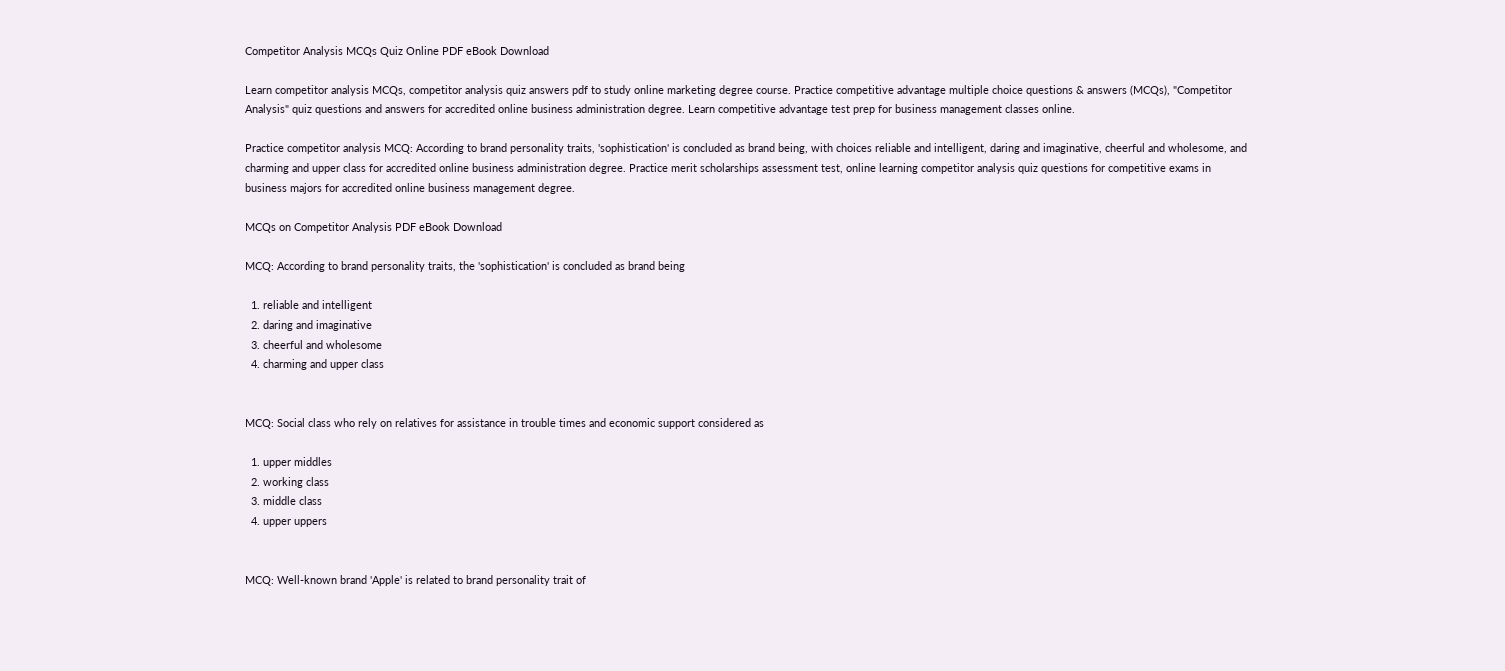Competitor Analysis MCQs Quiz Online PDF eBook Download

Learn competitor analysis MCQs, competitor analysis quiz answers pdf to study online marketing degree course. Practice competitive advantage multiple choice questions & answers (MCQs), "Competitor Analysis" quiz questions and answers for accredited online business administration degree. Learn competitive advantage test prep for business management classes online.

Practice competitor analysis MCQ: According to brand personality traits, 'sophistication' is concluded as brand being, with choices reliable and intelligent, daring and imaginative, cheerful and wholesome, and charming and upper class for accredited online business administration degree. Practice merit scholarships assessment test, online learning competitor analysis quiz questions for competitive exams in business majors for accredited online business management degree.

MCQs on Competitor Analysis PDF eBook Download

MCQ: According to brand personality traits, the 'sophistication' is concluded as brand being

  1. reliable and intelligent
  2. daring and imaginative
  3. cheerful and wholesome
  4. charming and upper class


MCQ: Social class who rely on relatives for assistance in trouble times and economic support considered as

  1. upper middles
  2. working class
  3. middle class
  4. upper uppers


MCQ: Well-known brand 'Apple' is related to brand personality trait of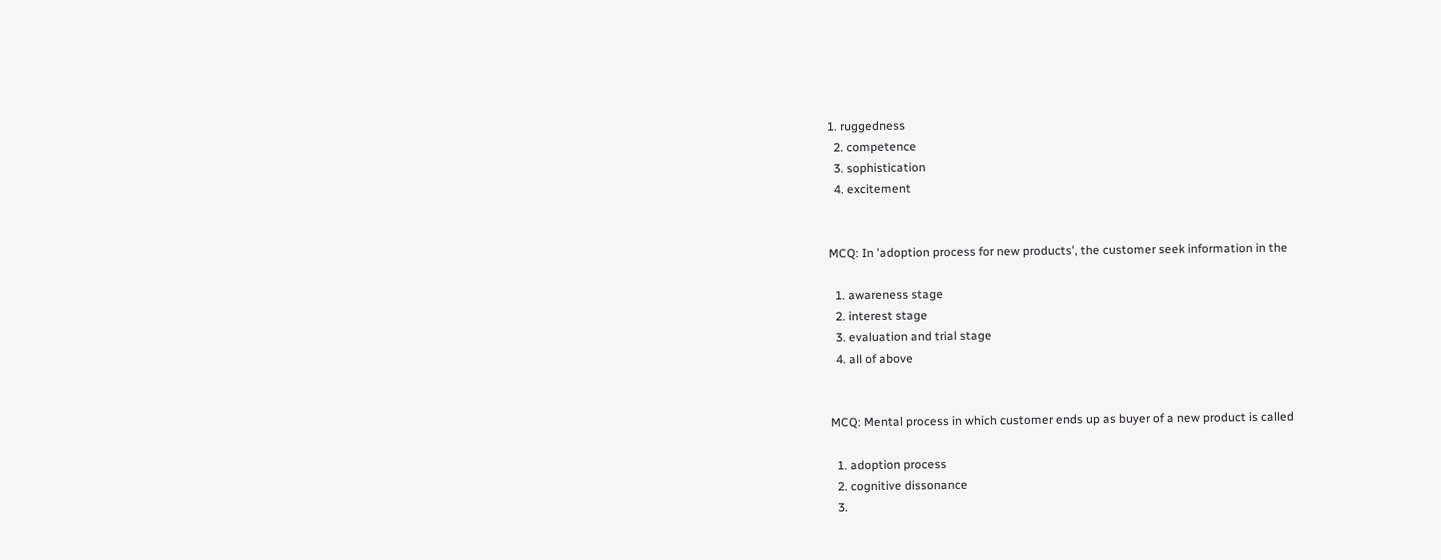1. ruggedness
  2. competence
  3. sophistication
  4. excitement


MCQ: In 'adoption process for new products', the customer seek information in the

  1. awareness stage
  2. interest stage
  3. evaluation and trial stage
  4. all of above


MCQ: Mental process in which customer ends up as buyer of a new product is called

  1. adoption process
  2. cognitive dissonance
  3.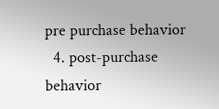pre purchase behavior
  4. post-purchase behavior